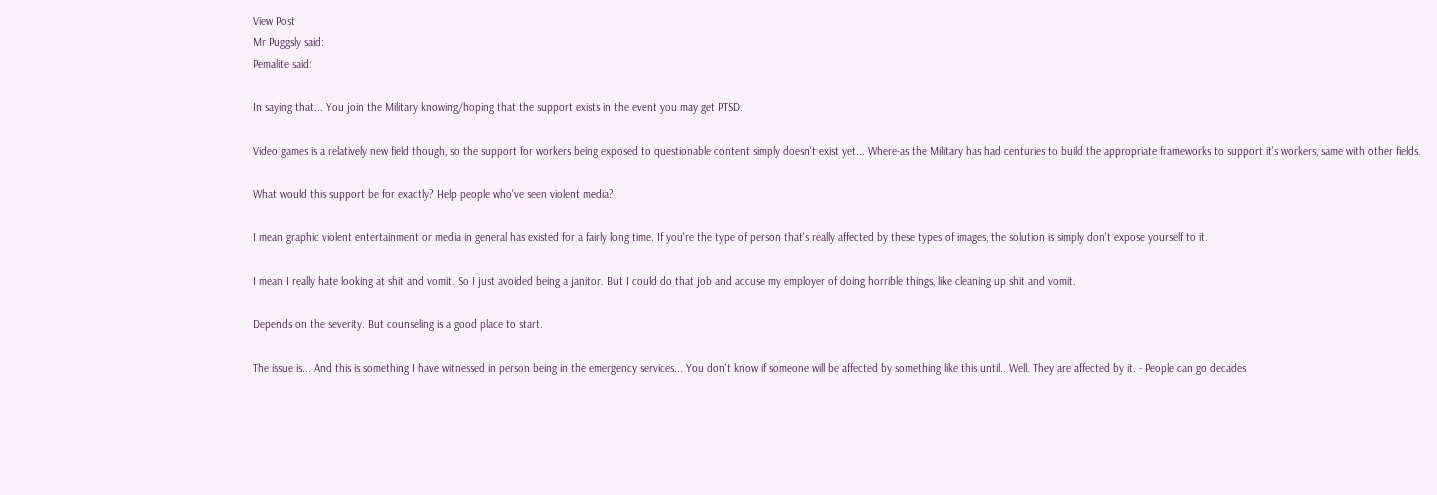View Post
Mr Puggsly said:
Pemalite said:

In saying that... You join the Military knowing/hoping that the support exists in the event you may get PTSD.

Video games is a relatively new field though, so the support for workers being exposed to questionable content simply doesn't exist yet... Where-as the Military has had centuries to build the appropriate frameworks to support it's workers, same with other fields.

What would this support be for exactly? Help people who've seen violent media?

I mean graphic violent entertainment or media in general has existed for a fairly long time. If you're the type of person that's really affected by these types of images, the solution is simply don't expose yourself to it.

I mean I really hate looking at shit and vomit. So I just avoided being a janitor. But I could do that job and accuse my employer of doing horrible things, like cleaning up shit and vomit.

Depends on the severity. But counseling is a good place to start.

The issue is... And this is something I have witnessed in person being in the emergency services... You don't know if someone will be affected by something like this until.. Well. They are affected by it. - People can go decades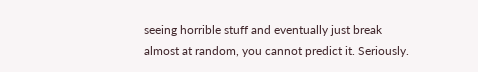seeing horrible stuff and eventually just break almost at random, you cannot predict it. Seriously.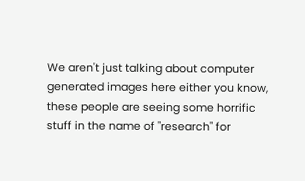We aren't just talking about computer generated images here either you know, these people are seeing some horrific stuff in the name of "research" for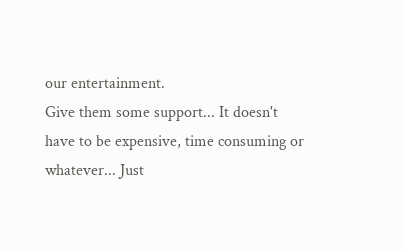our entertainment.
Give them some support... It doesn't have to be expensive, time consuming or whatever... Just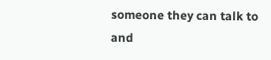someone they can talk to and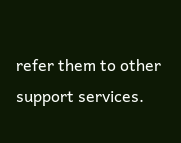refer them to other support services.